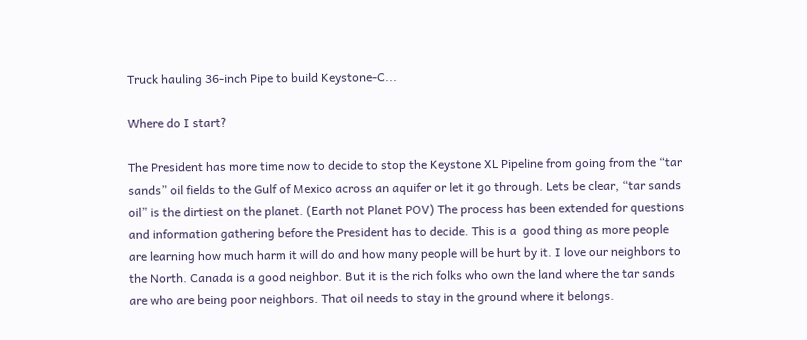Truck hauling 36-inch Pipe to build Keystone-C...

Where do I start?

The President has more time now to decide to stop the Keystone XL Pipeline from going from the “tar sands” oil fields to the Gulf of Mexico across an aquifer or let it go through. Lets be clear, “tar sands oil” is the dirtiest on the planet. (Earth not Planet POV) The process has been extended for questions and information gathering before the President has to decide. This is a  good thing as more people are learning how much harm it will do and how many people will be hurt by it. I love our neighbors to the North. Canada is a good neighbor. But it is the rich folks who own the land where the tar sands are who are being poor neighbors. That oil needs to stay in the ground where it belongs.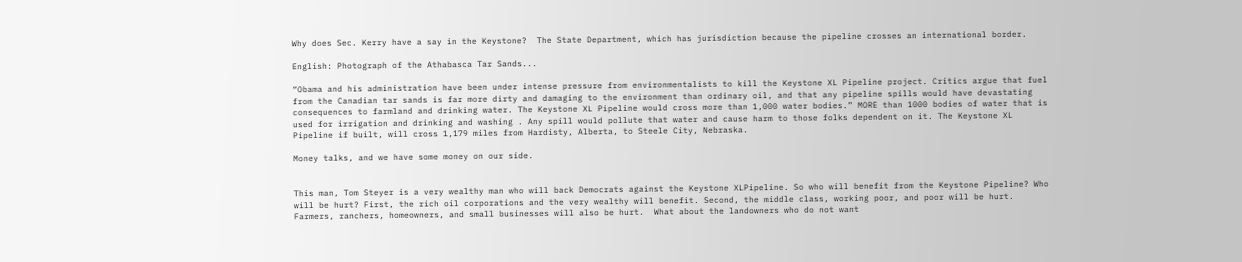Why does Sec. Kerry have a say in the Keystone?  The State Department, which has jurisdiction because the pipeline crosses an international border.

English: Photograph of the Athabasca Tar Sands...

“Obama and his administration have been under intense pressure from environmentalists to kill the Keystone XL Pipeline project. Critics argue that fuel from the Canadian tar sands is far more dirty and damaging to the environment than ordinary oil, and that any pipeline spills would have devastating consequences to farmland and drinking water. The Keystone XL Pipeline would cross more than 1,000 water bodies.” MORE than 1000 bodies of water that is used for irrigation and drinking and washing . Any spill would pollute that water and cause harm to those folks dependent on it. The Keystone XL Pipeline if built, will cross 1,179 miles from Hardisty, Alberta, to Steele City, Nebraska.

Money talks, and we have some money on our side.


This man, Tom Steyer is a very wealthy man who will back Democrats against the Keystone XLPipeline. So who will benefit from the Keystone Pipeline? Who will be hurt? First, the rich oil corporations and the very wealthy will benefit. Second, the middle class, working poor, and poor will be hurt. Farmers, ranchers, homeowners, and small businesses will also be hurt.  What about the landowners who do not want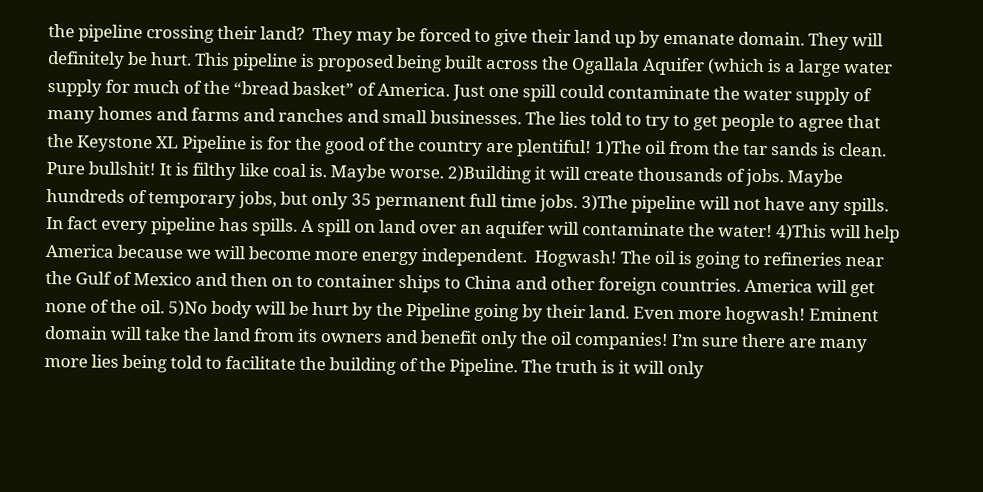the pipeline crossing their land?  They may be forced to give their land up by emanate domain. They will definitely be hurt. This pipeline is proposed being built across the Ogallala Aquifer (which is a large water supply for much of the “bread basket” of America. Just one spill could contaminate the water supply of many homes and farms and ranches and small businesses. The lies told to try to get people to agree that the Keystone XL Pipeline is for the good of the country are plentiful! 1)The oil from the tar sands is clean.  Pure bullshit! It is filthy like coal is. Maybe worse. 2)Building it will create thousands of jobs. Maybe hundreds of temporary jobs, but only 35 permanent full time jobs. 3)The pipeline will not have any spills. In fact every pipeline has spills. A spill on land over an aquifer will contaminate the water! 4)This will help America because we will become more energy independent.  Hogwash! The oil is going to refineries near the Gulf of Mexico and then on to container ships to China and other foreign countries. America will get none of the oil. 5)No body will be hurt by the Pipeline going by their land. Even more hogwash! Eminent domain will take the land from its owners and benefit only the oil companies! I’m sure there are many more lies being told to facilitate the building of the Pipeline. The truth is it will only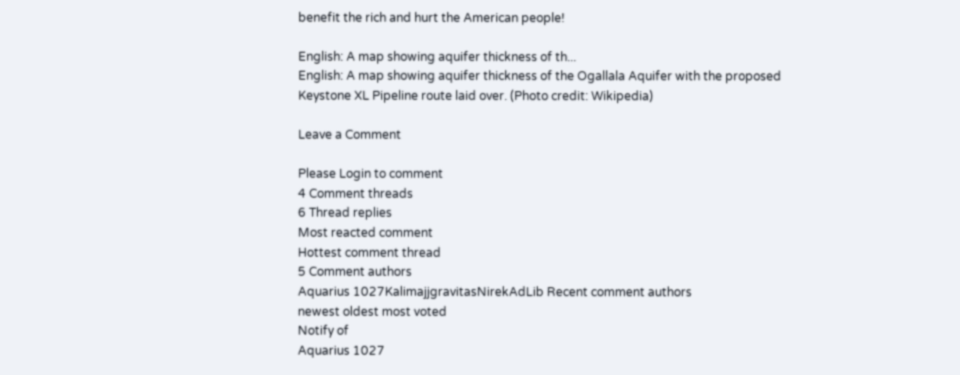benefit the rich and hurt the American people!

English: A map showing aquifer thickness of th...
English: A map showing aquifer thickness of the Ogallala Aquifer with the proposed Keystone XL Pipeline route laid over. (Photo credit: Wikipedia)

Leave a Comment

Please Login to comment
4 Comment threads
6 Thread replies
Most reacted comment
Hottest comment thread
5 Comment authors
Aquarius 1027KalimajjgravitasNirekAdLib Recent comment authors
newest oldest most voted
Notify of
Aquarius 1027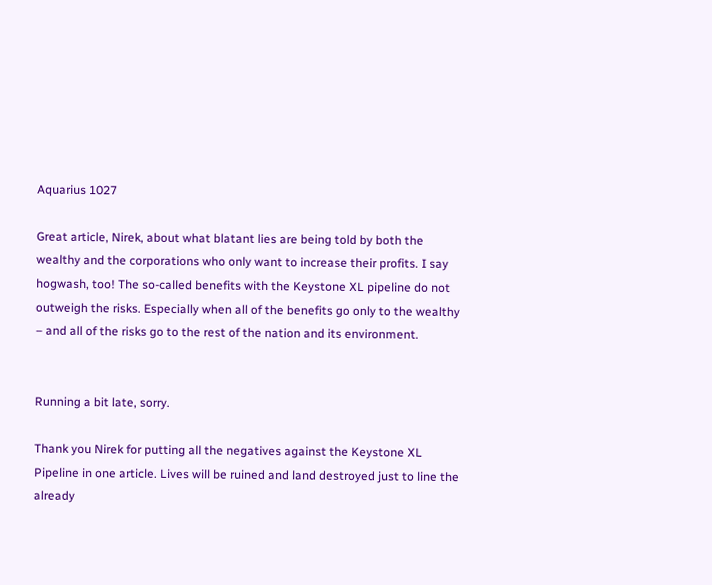Aquarius 1027

Great article, Nirek, about what blatant lies are being told by both the wealthy and the corporations who only want to increase their profits. I say hogwash, too! The so-called benefits with the Keystone XL pipeline do not outweigh the risks. Especially when all of the benefits go only to the wealthy – and all of the risks go to the rest of the nation and its environment.


Running a bit late, sorry.

Thank you Nirek for putting all the negatives against the Keystone XL Pipeline in one article. Lives will be ruined and land destroyed just to line the already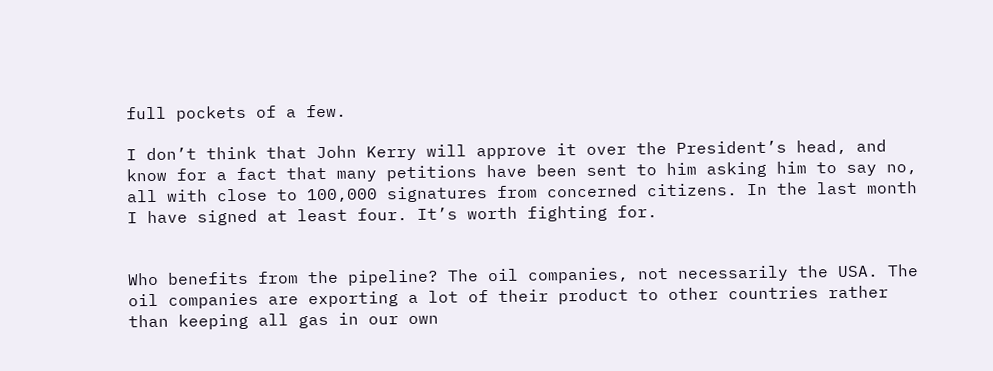full pockets of a few.

I don’t think that John Kerry will approve it over the President’s head, and know for a fact that many petitions have been sent to him asking him to say no, all with close to 100,000 signatures from concerned citizens. In the last month I have signed at least four. It’s worth fighting for.


Who benefits from the pipeline? The oil companies, not necessarily the USA. The oil companies are exporting a lot of their product to other countries rather than keeping all gas in our own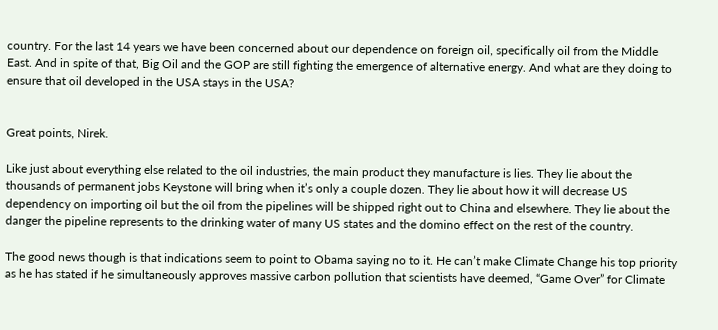country. For the last 14 years we have been concerned about our dependence on foreign oil, specifically oil from the Middle East. And in spite of that, Big Oil and the GOP are still fighting the emergence of alternative energy. And what are they doing to ensure that oil developed in the USA stays in the USA?


Great points, Nirek.

Like just about everything else related to the oil industries, the main product they manufacture is lies. They lie about the thousands of permanent jobs Keystone will bring when it’s only a couple dozen. They lie about how it will decrease US dependency on importing oil but the oil from the pipelines will be shipped right out to China and elsewhere. They lie about the danger the pipeline represents to the drinking water of many US states and the domino effect on the rest of the country.

The good news though is that indications seem to point to Obama saying no to it. He can’t make Climate Change his top priority as he has stated if he simultaneously approves massive carbon pollution that scientists have deemed, “Game Over” for Climate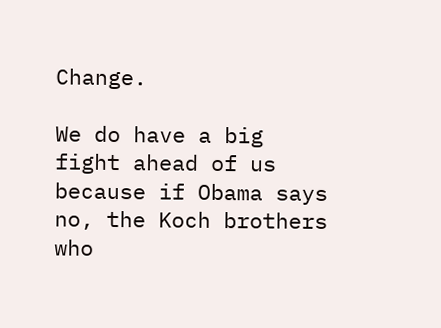Change.

We do have a big fight ahead of us because if Obama says no, the Koch brothers who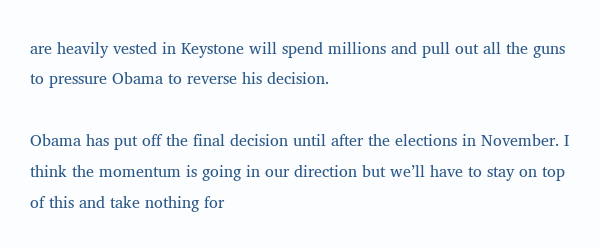are heavily vested in Keystone will spend millions and pull out all the guns to pressure Obama to reverse his decision.

Obama has put off the final decision until after the elections in November. I think the momentum is going in our direction but we’ll have to stay on top of this and take nothing for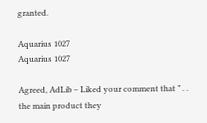granted.

Aquarius 1027
Aquarius 1027

Agreed, AdLib – Liked your comment that ” . . the main product they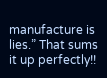manufacture is lies.” That sums it up perfectly!!